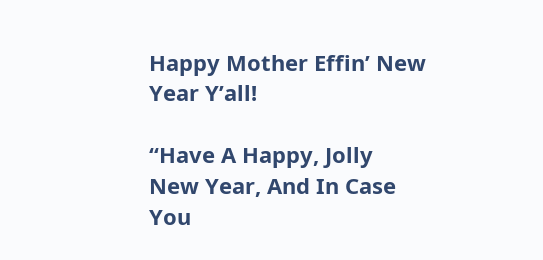Happy Mother Effin’ New Year Y’all!

“Have A Happy, Jolly New Year, And In Case You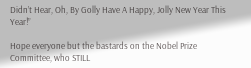Didn’t Hear, Oh, By Golly Have A Happy, Jolly New Year This Year!”

Hope everyone but the bastards on the Nobel Prize Committee, who STILL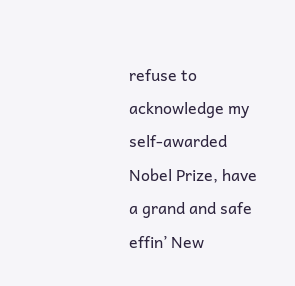refuse to acknowledge my self-awarded Nobel Prize, have a grand and safe effin’ New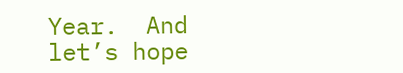Year.  And let’s hope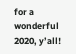for a wonderful 2020, y’all!